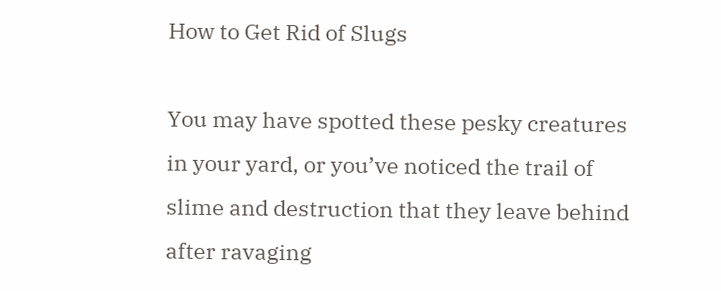How to Get Rid of Slugs

You may have spotted these pesky creatures in your yard, or you’ve noticed the trail of slime and destruction that they leave behind after ravaging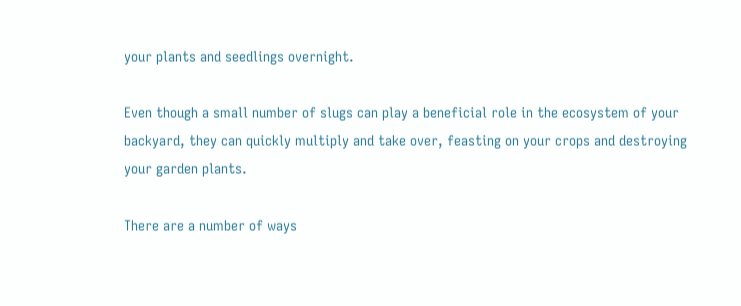your plants and seedlings overnight.

Even though a small number of slugs can play a beneficial role in the ecosystem of your backyard, they can quickly multiply and take over, feasting on your crops and destroying your garden plants.

There are a number of ways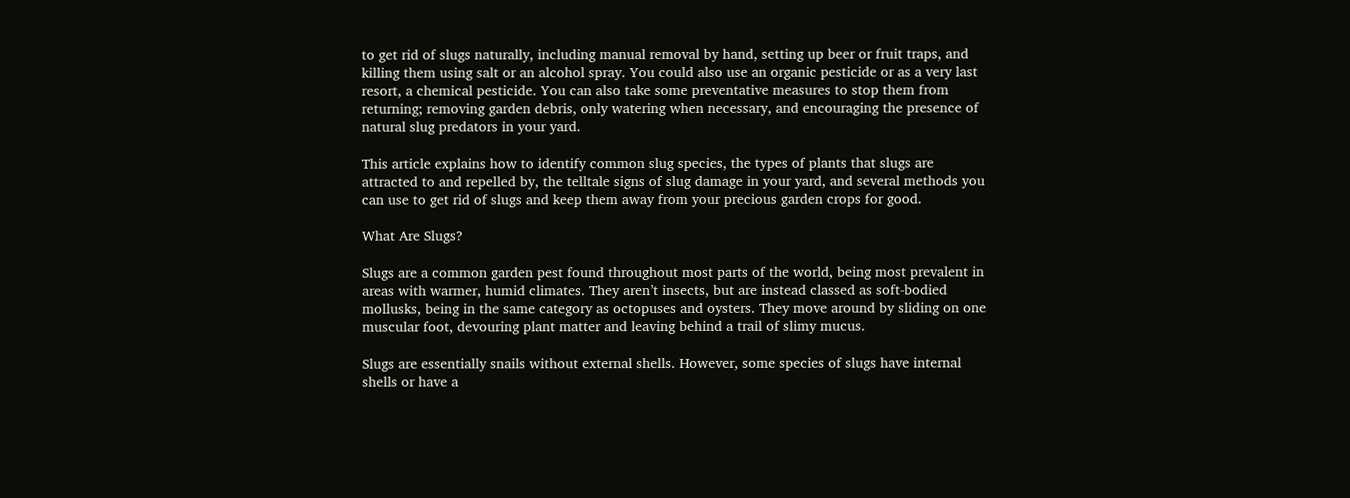to get rid of slugs naturally, including manual removal by hand, setting up beer or fruit traps, and killing them using salt or an alcohol spray. You could also use an organic pesticide or as a very last resort, a chemical pesticide. You can also take some preventative measures to stop them from returning; removing garden debris, only watering when necessary, and encouraging the presence of natural slug predators in your yard.

This article explains how to identify common slug species, the types of plants that slugs are attracted to and repelled by, the telltale signs of slug damage in your yard, and several methods you can use to get rid of slugs and keep them away from your precious garden crops for good.

What Are Slugs?

Slugs are a common garden pest found throughout most parts of the world, being most prevalent in areas with warmer, humid climates. They aren’t insects, but are instead classed as soft-bodied mollusks, being in the same category as octopuses and oysters. They move around by sliding on one muscular foot, devouring plant matter and leaving behind a trail of slimy mucus.

Slugs are essentially snails without external shells. However, some species of slugs have internal shells or have a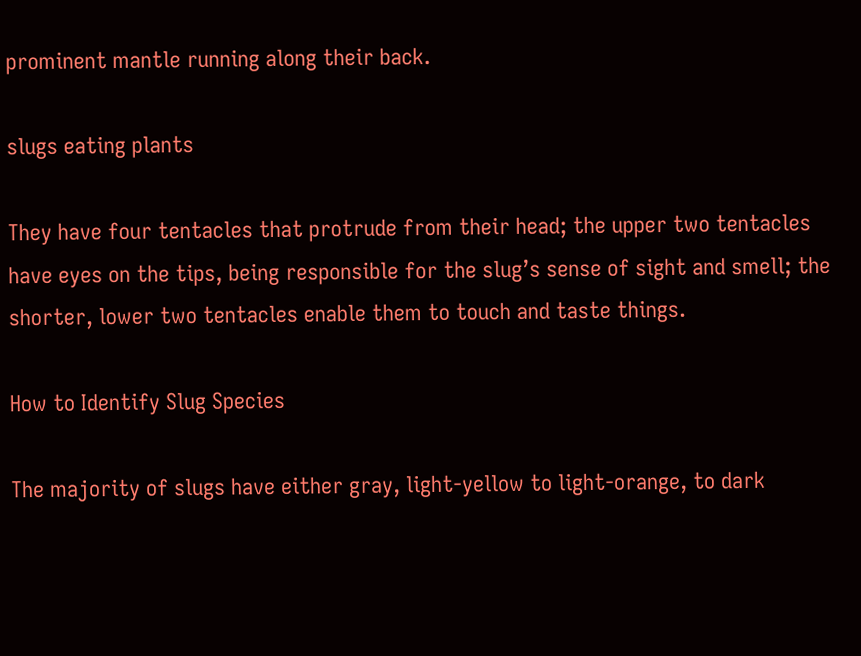prominent mantle running along their back.

slugs eating plants

They have four tentacles that protrude from their head; the upper two tentacles have eyes on the tips, being responsible for the slug’s sense of sight and smell; the shorter, lower two tentacles enable them to touch and taste things.

How to Identify Slug Species

The majority of slugs have either gray, light-yellow to light-orange, to dark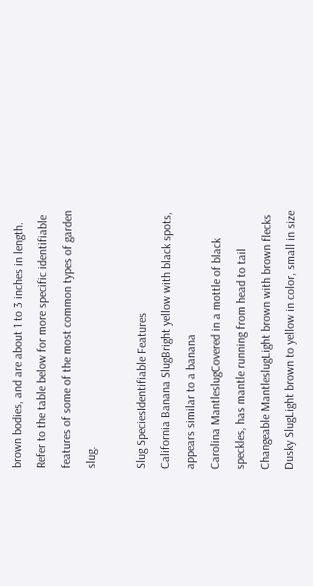brown bodies, and are about 1 to 3 inches in length. Refer to the table below for more specific identifiable features of some of the most common types of garden slug.

Slug SpeciesIdentifiable Features
California Banana SlugBright yellow with black spots, appears similar to a banana
Carolina MantleslugCovered in a mottle of black speckles, has mantle running from head to tail
Changeable MantleslugLight brown with brown flecks
Dusky SlugLight brown to yellow in color, small in size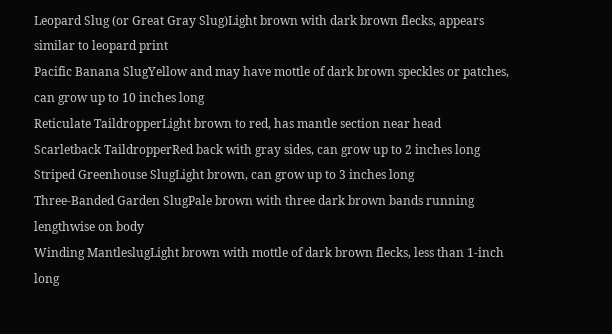Leopard Slug (or Great Gray Slug)Light brown with dark brown flecks, appears similar to leopard print
Pacific Banana SlugYellow and may have mottle of dark brown speckles or patches, can grow up to 10 inches long
Reticulate TaildropperLight brown to red, has mantle section near head
Scarletback TaildropperRed back with gray sides, can grow up to 2 inches long
Striped Greenhouse SlugLight brown, can grow up to 3 inches long
Three-Banded Garden SlugPale brown with three dark brown bands running lengthwise on body
Winding MantleslugLight brown with mottle of dark brown flecks, less than 1-inch long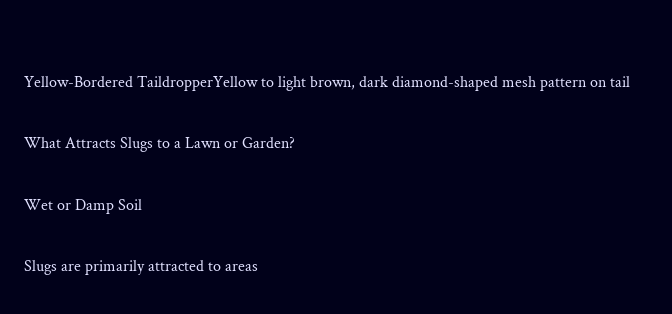Yellow-Bordered TaildropperYellow to light brown, dark diamond-shaped mesh pattern on tail

What Attracts Slugs to a Lawn or Garden?

Wet or Damp Soil

Slugs are primarily attracted to areas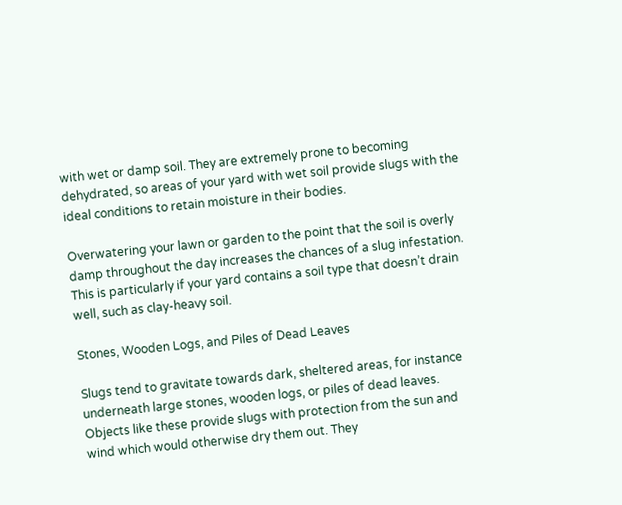with wet or damp soil. They are extremely prone to becoming dehydrated, so areas of your yard with wet soil provide slugs with the ideal conditions to retain moisture in their bodies.

Overwatering your lawn or garden to the point that the soil is overly damp throughout the day increases the chances of a slug infestation. This is particularly if your yard contains a soil type that doesn’t drain well, such as clay-heavy soil.

Stones, Wooden Logs, and Piles of Dead Leaves

Slugs tend to gravitate towards dark, sheltered areas, for instance underneath large stones, wooden logs, or piles of dead leaves. Objects like these provide slugs with protection from the sun and wind which would otherwise dry them out. They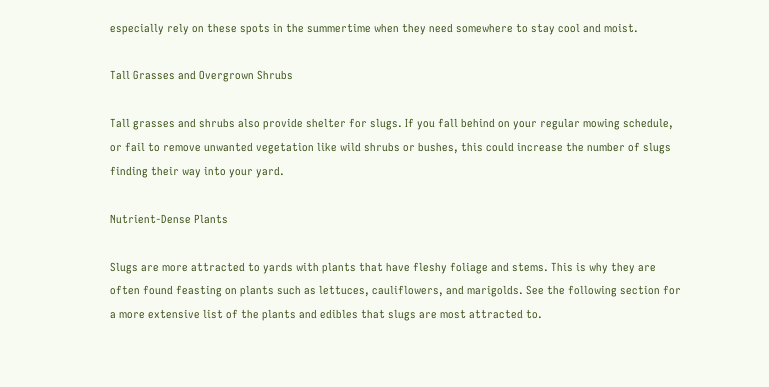especially rely on these spots in the summertime when they need somewhere to stay cool and moist.

Tall Grasses and Overgrown Shrubs

Tall grasses and shrubs also provide shelter for slugs. If you fall behind on your regular mowing schedule, or fail to remove unwanted vegetation like wild shrubs or bushes, this could increase the number of slugs finding their way into your yard.

Nutrient-Dense Plants

Slugs are more attracted to yards with plants that have fleshy foliage and stems. This is why they are often found feasting on plants such as lettuces, cauliflowers, and marigolds. See the following section for a more extensive list of the plants and edibles that slugs are most attracted to.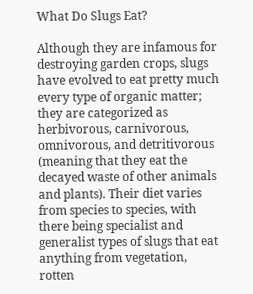What Do Slugs Eat?

Although they are infamous for destroying garden crops, slugs have evolved to eat pretty much every type of organic matter; they are categorized as herbivorous, carnivorous, omnivorous, and detritivorous (meaning that they eat the decayed waste of other animals and plants). Their diet varies from species to species, with there being specialist and generalist types of slugs that eat anything from vegetation, rotten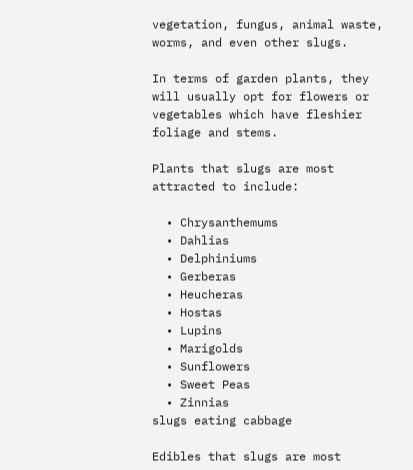vegetation, fungus, animal waste, worms, and even other slugs.

In terms of garden plants, they will usually opt for flowers or vegetables which have fleshier foliage and stems.

Plants that slugs are most attracted to include:

  • Chrysanthemums
  • Dahlias
  • Delphiniums
  • Gerberas
  • Heucheras
  • Hostas
  • Lupins
  • Marigolds
  • Sunflowers
  • Sweet Peas
  • Zinnias
slugs eating cabbage

Edibles that slugs are most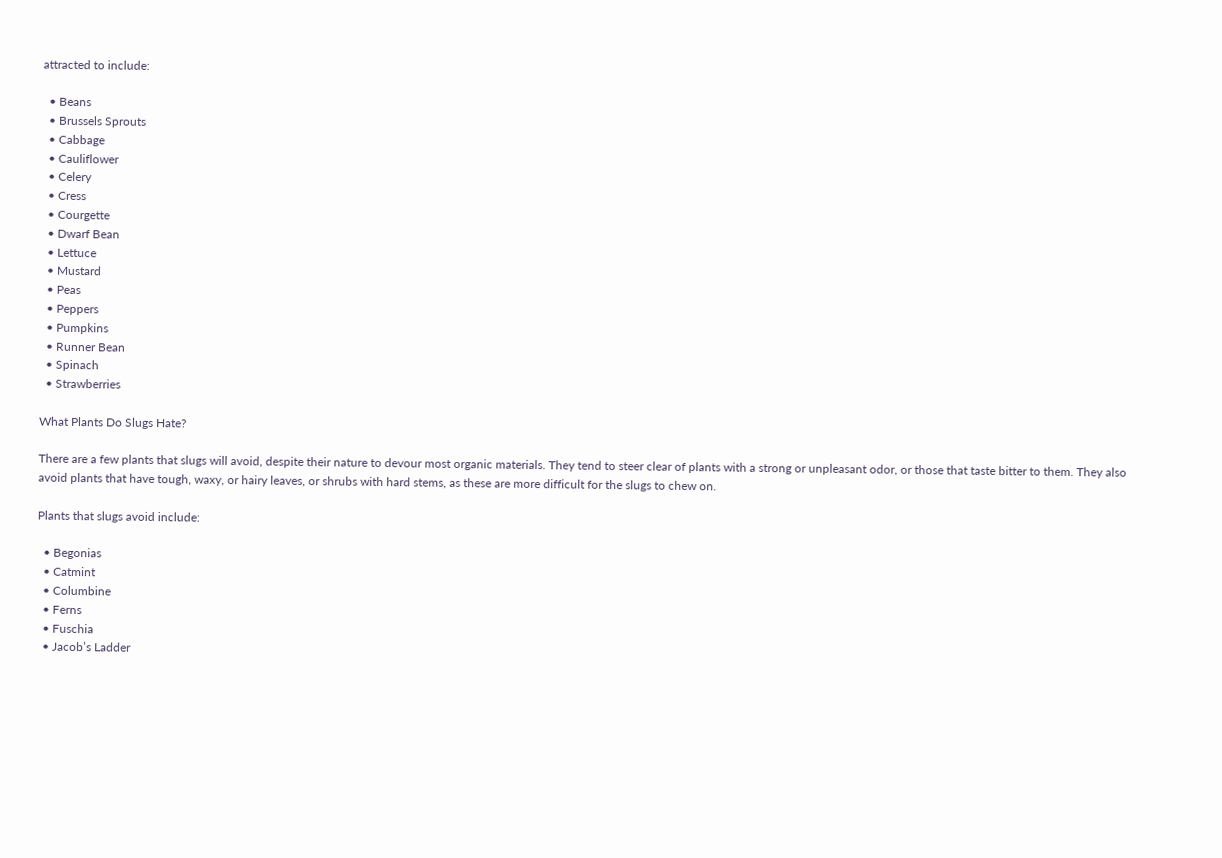attracted to include:

  • Beans
  • Brussels Sprouts
  • Cabbage
  • Cauliflower
  • Celery
  • Cress
  • Courgette
  • Dwarf Bean
  • Lettuce
  • Mustard
  • Peas
  • Peppers
  • Pumpkins
  • Runner Bean
  • Spinach
  • Strawberries

What Plants Do Slugs Hate?

There are a few plants that slugs will avoid, despite their nature to devour most organic materials. They tend to steer clear of plants with a strong or unpleasant odor, or those that taste bitter to them. They also avoid plants that have tough, waxy, or hairy leaves, or shrubs with hard stems, as these are more difficult for the slugs to chew on.

Plants that slugs avoid include:

  • Begonias
  • Catmint
  • Columbine
  • Ferns
  • Fuschia
  • Jacob’s Ladder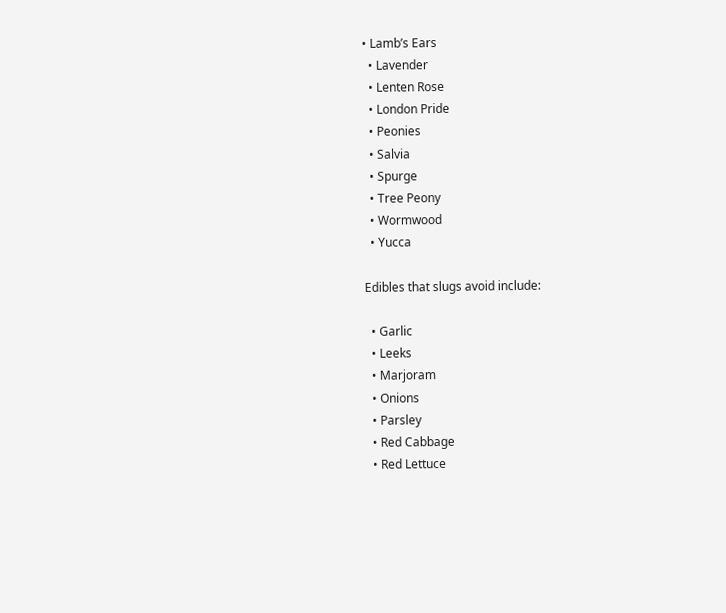• Lamb’s Ears
  • Lavender
  • Lenten Rose
  • London Pride
  • Peonies
  • Salvia
  • Spurge
  • Tree Peony
  • Wormwood
  • Yucca

Edibles that slugs avoid include:

  • Garlic
  • Leeks
  • Marjoram
  • Onions
  • Parsley
  • Red Cabbage
  • Red Lettuce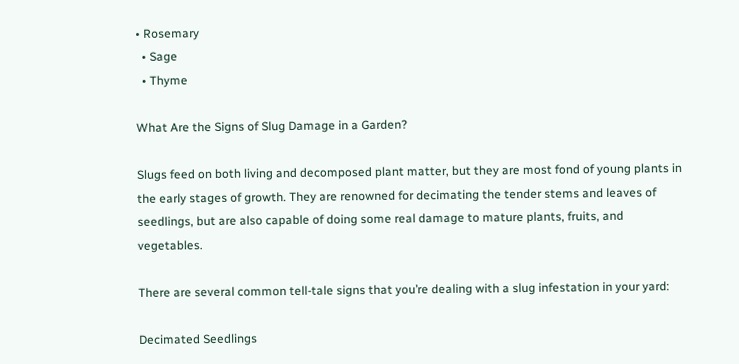• Rosemary
  • Sage
  • Thyme

What Are the Signs of Slug Damage in a Garden?

Slugs feed on both living and decomposed plant matter, but they are most fond of young plants in the early stages of growth. They are renowned for decimating the tender stems and leaves of seedlings, but are also capable of doing some real damage to mature plants, fruits, and vegetables.

There are several common tell-tale signs that you’re dealing with a slug infestation in your yard:

Decimated Seedlings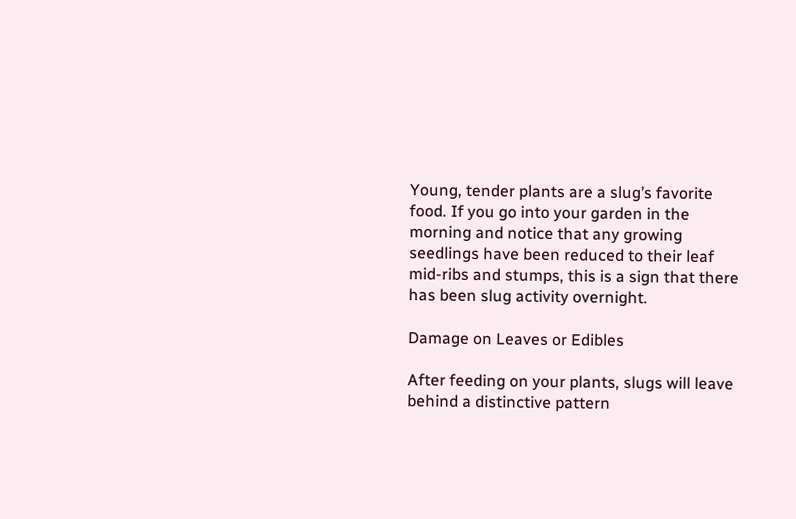Young, tender plants are a slug’s favorite food. If you go into your garden in the morning and notice that any growing seedlings have been reduced to their leaf mid-ribs and stumps, this is a sign that there has been slug activity overnight.

Damage on Leaves or Edibles

After feeding on your plants, slugs will leave behind a distinctive pattern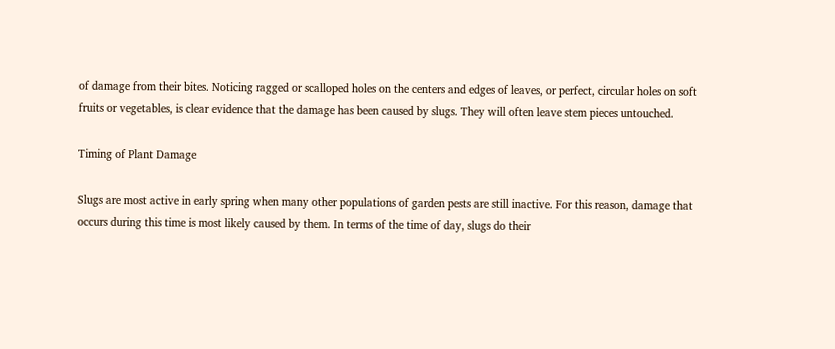of damage from their bites. Noticing ragged or scalloped holes on the centers and edges of leaves, or perfect, circular holes on soft fruits or vegetables, is clear evidence that the damage has been caused by slugs. They will often leave stem pieces untouched.

Timing of Plant Damage

Slugs are most active in early spring when many other populations of garden pests are still inactive. For this reason, damage that occurs during this time is most likely caused by them. In terms of the time of day, slugs do their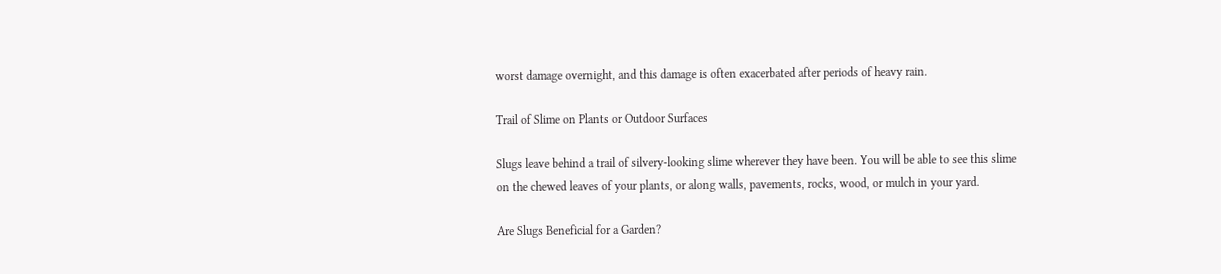worst damage overnight, and this damage is often exacerbated after periods of heavy rain.

Trail of Slime on Plants or Outdoor Surfaces

Slugs leave behind a trail of silvery-looking slime wherever they have been. You will be able to see this slime on the chewed leaves of your plants, or along walls, pavements, rocks, wood, or mulch in your yard.

Are Slugs Beneficial for a Garden?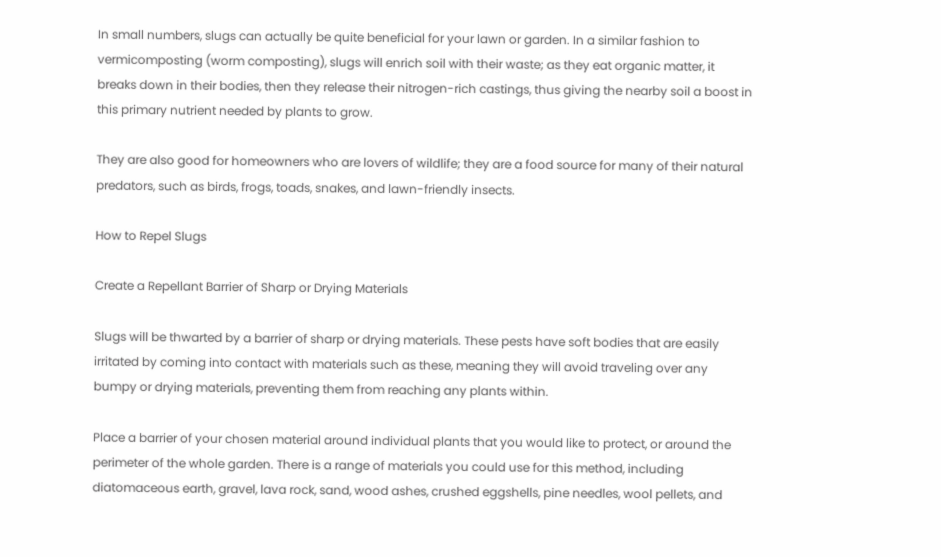In small numbers, slugs can actually be quite beneficial for your lawn or garden. In a similar fashion to vermicomposting (worm composting), slugs will enrich soil with their waste; as they eat organic matter, it breaks down in their bodies, then they release their nitrogen-rich castings, thus giving the nearby soil a boost in this primary nutrient needed by plants to grow.

They are also good for homeowners who are lovers of wildlife; they are a food source for many of their natural predators, such as birds, frogs, toads, snakes, and lawn-friendly insects.

How to Repel Slugs

Create a Repellant Barrier of Sharp or Drying Materials

Slugs will be thwarted by a barrier of sharp or drying materials. These pests have soft bodies that are easily irritated by coming into contact with materials such as these, meaning they will avoid traveling over any bumpy or drying materials, preventing them from reaching any plants within.

Place a barrier of your chosen material around individual plants that you would like to protect, or around the perimeter of the whole garden. There is a range of materials you could use for this method, including diatomaceous earth, gravel, lava rock, sand, wood ashes, crushed eggshells, pine needles, wool pellets, and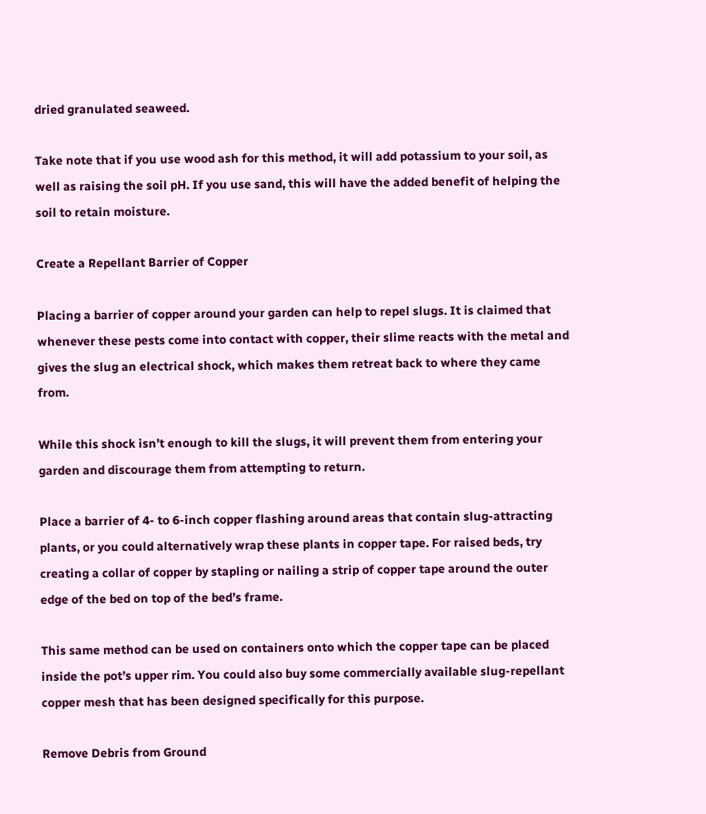dried granulated seaweed.

Take note that if you use wood ash for this method, it will add potassium to your soil, as well as raising the soil pH. If you use sand, this will have the added benefit of helping the soil to retain moisture.

Create a Repellant Barrier of Copper

Placing a barrier of copper around your garden can help to repel slugs. It is claimed that whenever these pests come into contact with copper, their slime reacts with the metal and gives the slug an electrical shock, which makes them retreat back to where they came from.

While this shock isn’t enough to kill the slugs, it will prevent them from entering your garden and discourage them from attempting to return.

Place a barrier of 4- to 6-inch copper flashing around areas that contain slug-attracting plants, or you could alternatively wrap these plants in copper tape. For raised beds, try creating a collar of copper by stapling or nailing a strip of copper tape around the outer edge of the bed on top of the bed’s frame.

This same method can be used on containers onto which the copper tape can be placed inside the pot’s upper rim. You could also buy some commercially available slug-repellant copper mesh that has been designed specifically for this purpose.

Remove Debris from Ground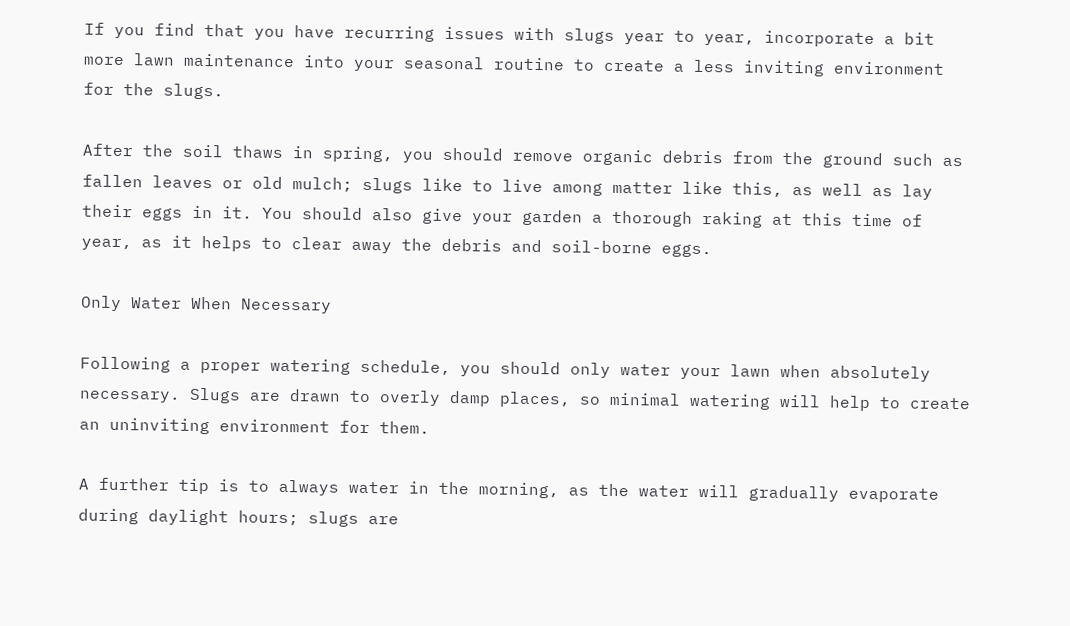If you find that you have recurring issues with slugs year to year, incorporate a bit more lawn maintenance into your seasonal routine to create a less inviting environment for the slugs.

After the soil thaws in spring, you should remove organic debris from the ground such as fallen leaves or old mulch; slugs like to live among matter like this, as well as lay their eggs in it. You should also give your garden a thorough raking at this time of year, as it helps to clear away the debris and soil-borne eggs.

Only Water When Necessary

Following a proper watering schedule, you should only water your lawn when absolutely necessary. Slugs are drawn to overly damp places, so minimal watering will help to create an uninviting environment for them.

A further tip is to always water in the morning, as the water will gradually evaporate during daylight hours; slugs are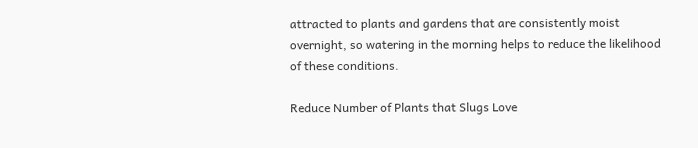attracted to plants and gardens that are consistently moist overnight, so watering in the morning helps to reduce the likelihood of these conditions.

Reduce Number of Plants that Slugs Love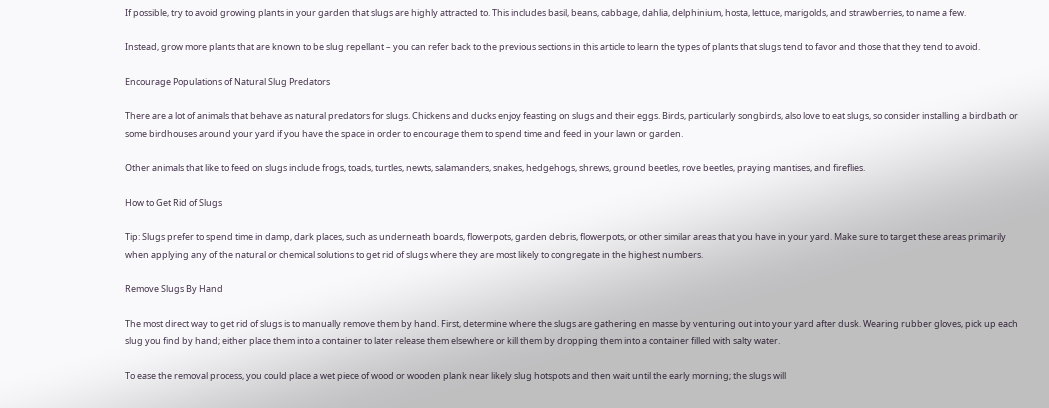If possible, try to avoid growing plants in your garden that slugs are highly attracted to. This includes basil, beans, cabbage, dahlia, delphinium, hosta, lettuce, marigolds, and strawberries, to name a few.

Instead, grow more plants that are known to be slug repellant – you can refer back to the previous sections in this article to learn the types of plants that slugs tend to favor and those that they tend to avoid.

Encourage Populations of Natural Slug Predators

There are a lot of animals that behave as natural predators for slugs. Chickens and ducks enjoy feasting on slugs and their eggs. Birds, particularly songbirds, also love to eat slugs, so consider installing a birdbath or some birdhouses around your yard if you have the space in order to encourage them to spend time and feed in your lawn or garden.

Other animals that like to feed on slugs include frogs, toads, turtles, newts, salamanders, snakes, hedgehogs, shrews, ground beetles, rove beetles, praying mantises, and fireflies.

How to Get Rid of Slugs

Tip: Slugs prefer to spend time in damp, dark places, such as underneath boards, flowerpots, garden debris, flowerpots, or other similar areas that you have in your yard. Make sure to target these areas primarily when applying any of the natural or chemical solutions to get rid of slugs where they are most likely to congregate in the highest numbers.

Remove Slugs By Hand

The most direct way to get rid of slugs is to manually remove them by hand. First, determine where the slugs are gathering en masse by venturing out into your yard after dusk. Wearing rubber gloves, pick up each slug you find by hand; either place them into a container to later release them elsewhere or kill them by dropping them into a container filled with salty water.

To ease the removal process, you could place a wet piece of wood or wooden plank near likely slug hotspots and then wait until the early morning; the slugs will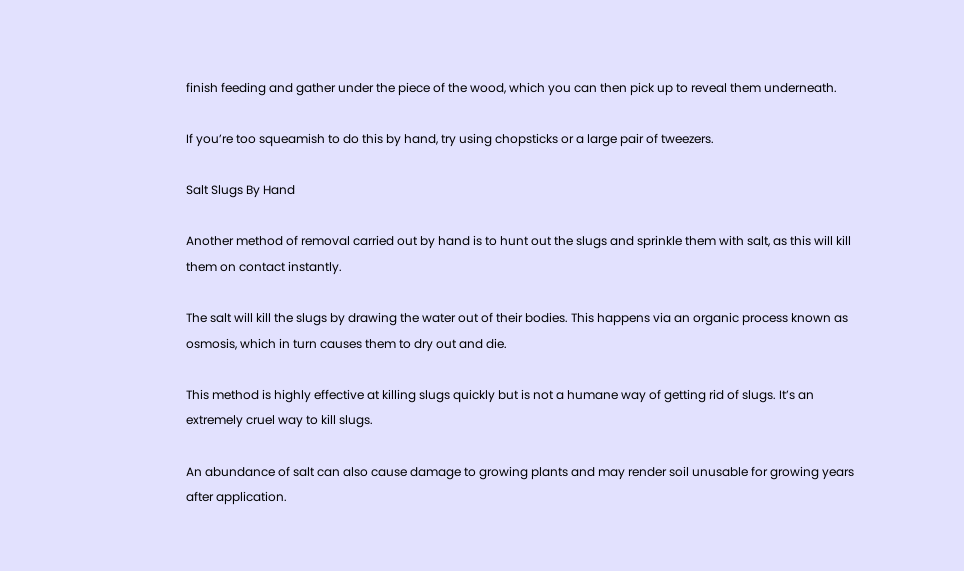finish feeding and gather under the piece of the wood, which you can then pick up to reveal them underneath.

If you’re too squeamish to do this by hand, try using chopsticks or a large pair of tweezers.

Salt Slugs By Hand

Another method of removal carried out by hand is to hunt out the slugs and sprinkle them with salt, as this will kill them on contact instantly.

The salt will kill the slugs by drawing the water out of their bodies. This happens via an organic process known as osmosis, which in turn causes them to dry out and die.

This method is highly effective at killing slugs quickly but is not a humane way of getting rid of slugs. It’s an extremely cruel way to kill slugs.

An abundance of salt can also cause damage to growing plants and may render soil unusable for growing years after application.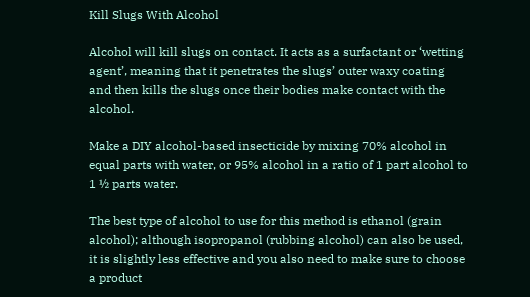Kill Slugs With Alcohol

Alcohol will kill slugs on contact. It acts as a surfactant or ‘wetting agent’, meaning that it penetrates the slugs’ outer waxy coating and then kills the slugs once their bodies make contact with the alcohol.

Make a DIY alcohol-based insecticide by mixing 70% alcohol in equal parts with water, or 95% alcohol in a ratio of 1 part alcohol to 1 ½ parts water.

The best type of alcohol to use for this method is ethanol (grain alcohol); although isopropanol (rubbing alcohol) can also be used, it is slightly less effective and you also need to make sure to choose a product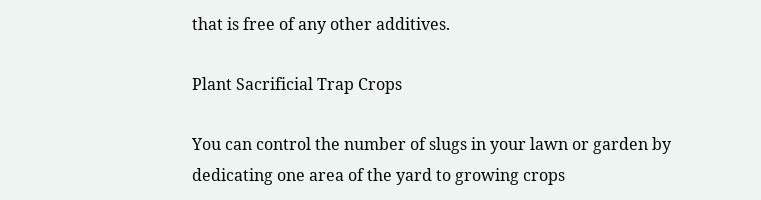that is free of any other additives.

Plant Sacrificial Trap Crops

You can control the number of slugs in your lawn or garden by dedicating one area of the yard to growing crops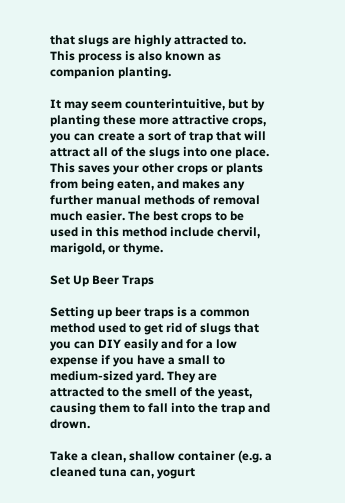that slugs are highly attracted to. This process is also known as companion planting.

It may seem counterintuitive, but by planting these more attractive crops, you can create a sort of trap that will attract all of the slugs into one place. This saves your other crops or plants from being eaten, and makes any further manual methods of removal much easier. The best crops to be used in this method include chervil, marigold, or thyme.

Set Up Beer Traps

Setting up beer traps is a common method used to get rid of slugs that you can DIY easily and for a low expense if you have a small to medium-sized yard. They are attracted to the smell of the yeast, causing them to fall into the trap and drown.

Take a clean, shallow container (e.g. a cleaned tuna can, yogurt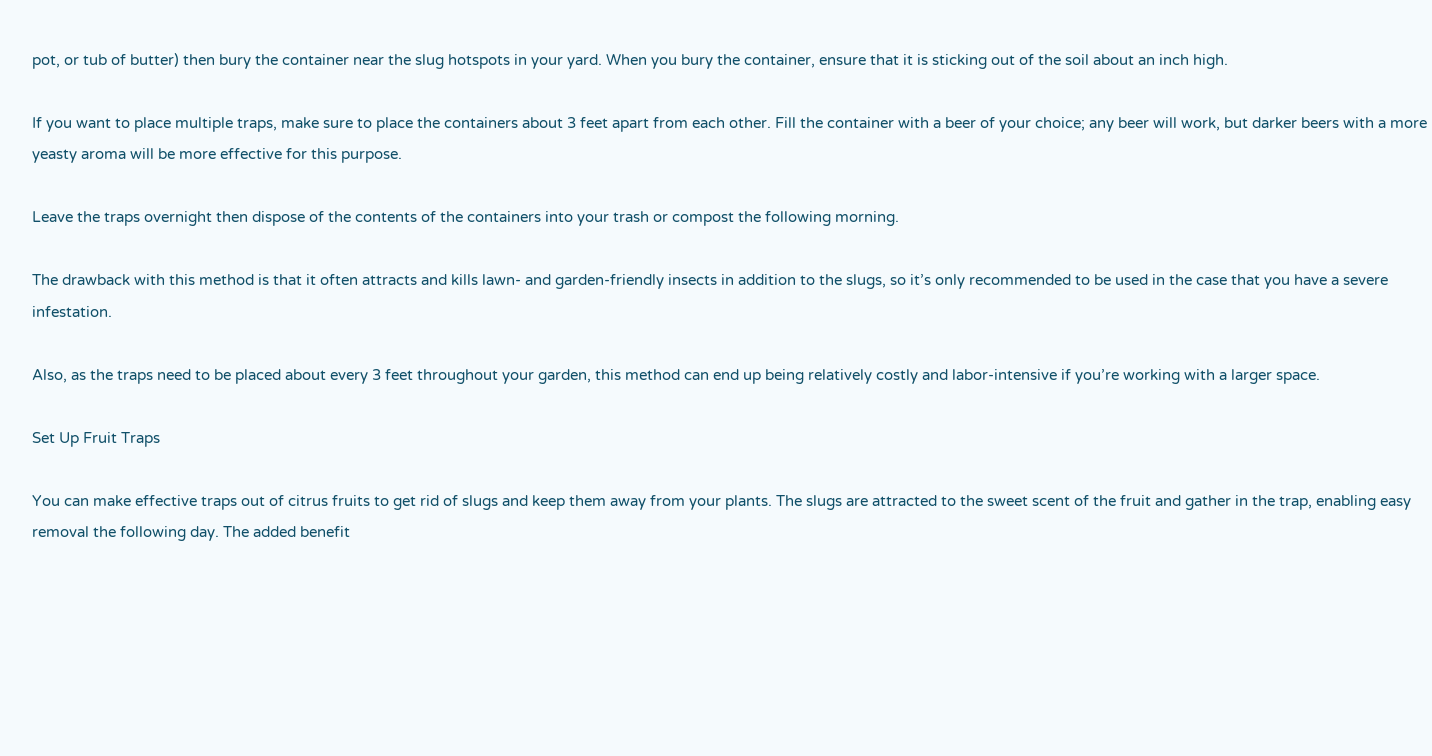pot, or tub of butter) then bury the container near the slug hotspots in your yard. When you bury the container, ensure that it is sticking out of the soil about an inch high.

If you want to place multiple traps, make sure to place the containers about 3 feet apart from each other. Fill the container with a beer of your choice; any beer will work, but darker beers with a more yeasty aroma will be more effective for this purpose.

Leave the traps overnight then dispose of the contents of the containers into your trash or compost the following morning.

The drawback with this method is that it often attracts and kills lawn- and garden-friendly insects in addition to the slugs, so it’s only recommended to be used in the case that you have a severe infestation.

Also, as the traps need to be placed about every 3 feet throughout your garden, this method can end up being relatively costly and labor-intensive if you’re working with a larger space.

Set Up Fruit Traps

You can make effective traps out of citrus fruits to get rid of slugs and keep them away from your plants. The slugs are attracted to the sweet scent of the fruit and gather in the trap, enabling easy removal the following day. The added benefit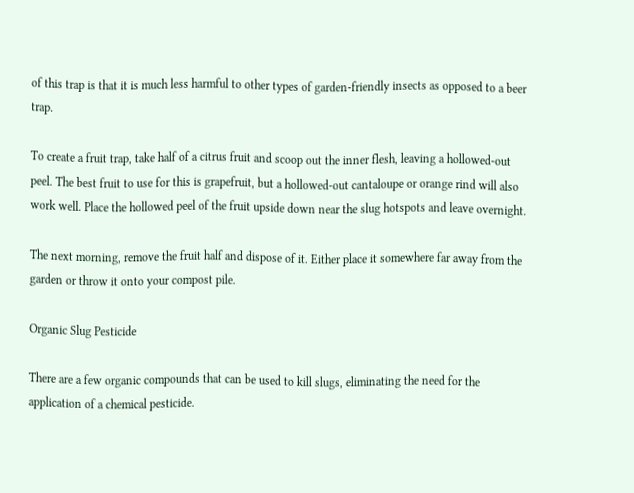of this trap is that it is much less harmful to other types of garden-friendly insects as opposed to a beer trap.

To create a fruit trap, take half of a citrus fruit and scoop out the inner flesh, leaving a hollowed-out peel. The best fruit to use for this is grapefruit, but a hollowed-out cantaloupe or orange rind will also work well. Place the hollowed peel of the fruit upside down near the slug hotspots and leave overnight.

The next morning, remove the fruit half and dispose of it. Either place it somewhere far away from the garden or throw it onto your compost pile.

Organic Slug Pesticide

There are a few organic compounds that can be used to kill slugs, eliminating the need for the application of a chemical pesticide.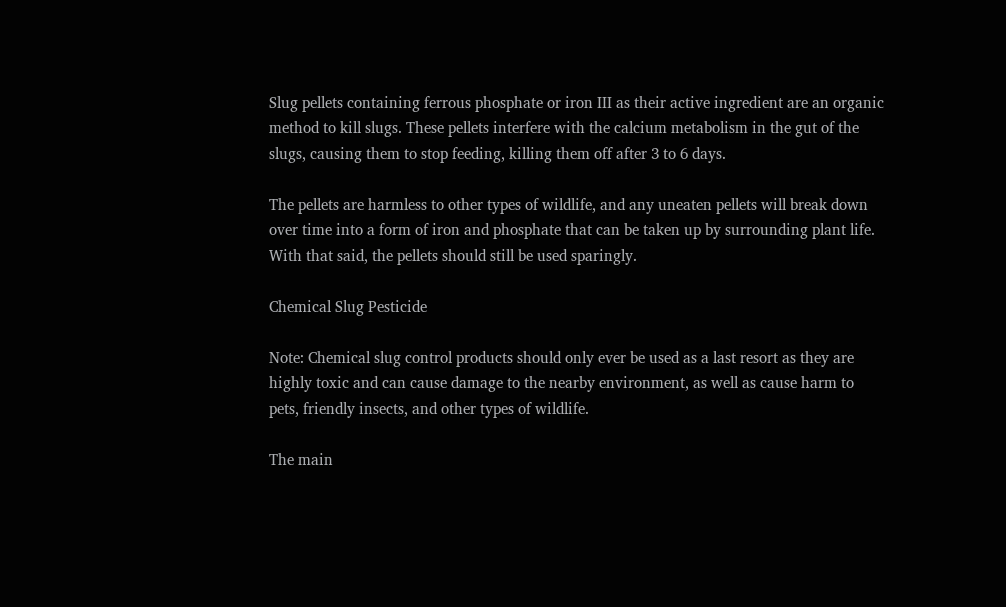Slug pellets containing ferrous phosphate or iron III as their active ingredient are an organic method to kill slugs. These pellets interfere with the calcium metabolism in the gut of the slugs, causing them to stop feeding, killing them off after 3 to 6 days.

The pellets are harmless to other types of wildlife, and any uneaten pellets will break down over time into a form of iron and phosphate that can be taken up by surrounding plant life. With that said, the pellets should still be used sparingly.

Chemical Slug Pesticide

Note: Chemical slug control products should only ever be used as a last resort as they are highly toxic and can cause damage to the nearby environment, as well as cause harm to pets, friendly insects, and other types of wildlife.

The main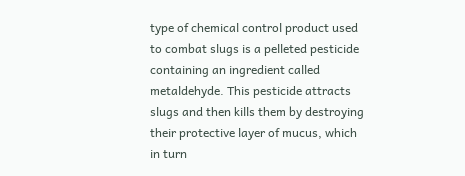type of chemical control product used to combat slugs is a pelleted pesticide containing an ingredient called metaldehyde. This pesticide attracts slugs and then kills them by destroying their protective layer of mucus, which in turn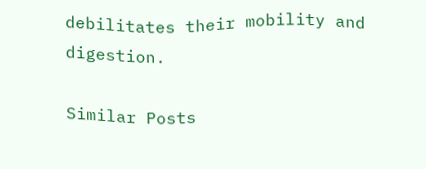debilitates their mobility and digestion.

Similar Posts